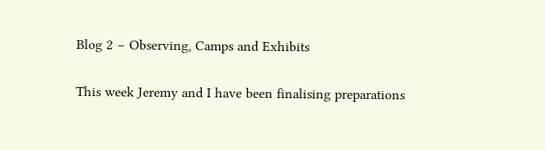Blog 2 – Observing, Camps and Exhibits

This week Jeremy and I have been finalising preparations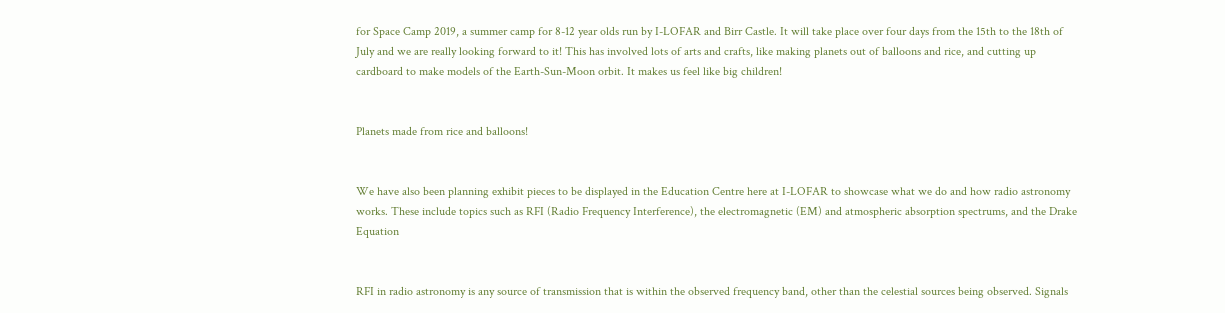for Space Camp 2019, a summer camp for 8-12 year olds run by I-LOFAR and Birr Castle. It will take place over four days from the 15th to the 18th of July and we are really looking forward to it! This has involved lots of arts and crafts, like making planets out of balloons and rice, and cutting up cardboard to make models of the Earth-Sun-Moon orbit. It makes us feel like big children!


Planets made from rice and balloons!


We have also been planning exhibit pieces to be displayed in the Education Centre here at I-LOFAR to showcase what we do and how radio astronomy works. These include topics such as RFI (Radio Frequency Interference), the electromagnetic (EM) and atmospheric absorption spectrums, and the Drake Equation


RFI in radio astronomy is any source of transmission that is within the observed frequency band, other than the celestial sources being observed. Signals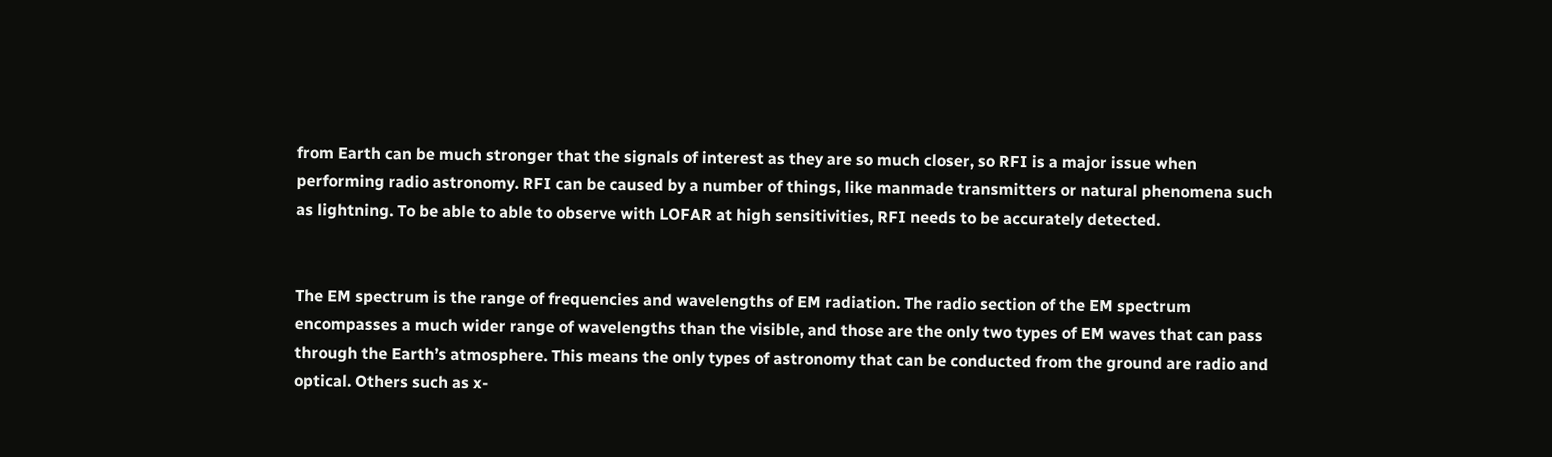from Earth can be much stronger that the signals of interest as they are so much closer, so RFI is a major issue when performing radio astronomy. RFI can be caused by a number of things, like manmade transmitters or natural phenomena such as lightning. To be able to able to observe with LOFAR at high sensitivities, RFI needs to be accurately detected.


The EM spectrum is the range of frequencies and wavelengths of EM radiation. The radio section of the EM spectrum encompasses a much wider range of wavelengths than the visible, and those are the only two types of EM waves that can pass through the Earth’s atmosphere. This means the only types of astronomy that can be conducted from the ground are radio and optical. Others such as x-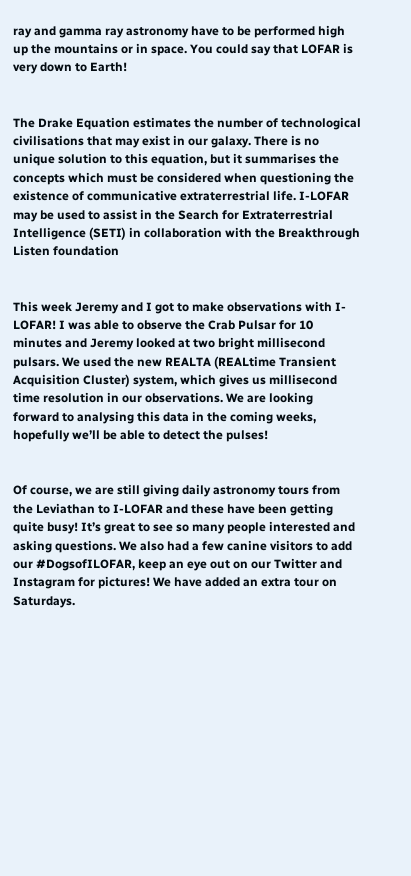ray and gamma ray astronomy have to be performed high up the mountains or in space. You could say that LOFAR is very down to Earth!


The Drake Equation estimates the number of technological civilisations that may exist in our galaxy. There is no unique solution to this equation, but it summarises the concepts which must be considered when questioning the existence of communicative extraterrestrial life. I-LOFAR may be used to assist in the Search for Extraterrestrial Intelligence (SETI) in collaboration with the Breakthrough Listen foundation


This week Jeremy and I got to make observations with I-LOFAR! I was able to observe the Crab Pulsar for 10 minutes and Jeremy looked at two bright millisecond pulsars. We used the new REALTA (REALtime Transient Acquisition Cluster) system, which gives us millisecond time resolution in our observations. We are looking forward to analysing this data in the coming weeks, hopefully we’ll be able to detect the pulses!


Of course, we are still giving daily astronomy tours from the Leviathan to I-LOFAR and these have been getting quite busy! It’s great to see so many people interested and asking questions. We also had a few canine visitors to add our #DogsofILOFAR, keep an eye out on our Twitter and Instagram for pictures! We have added an extra tour on Saturdays.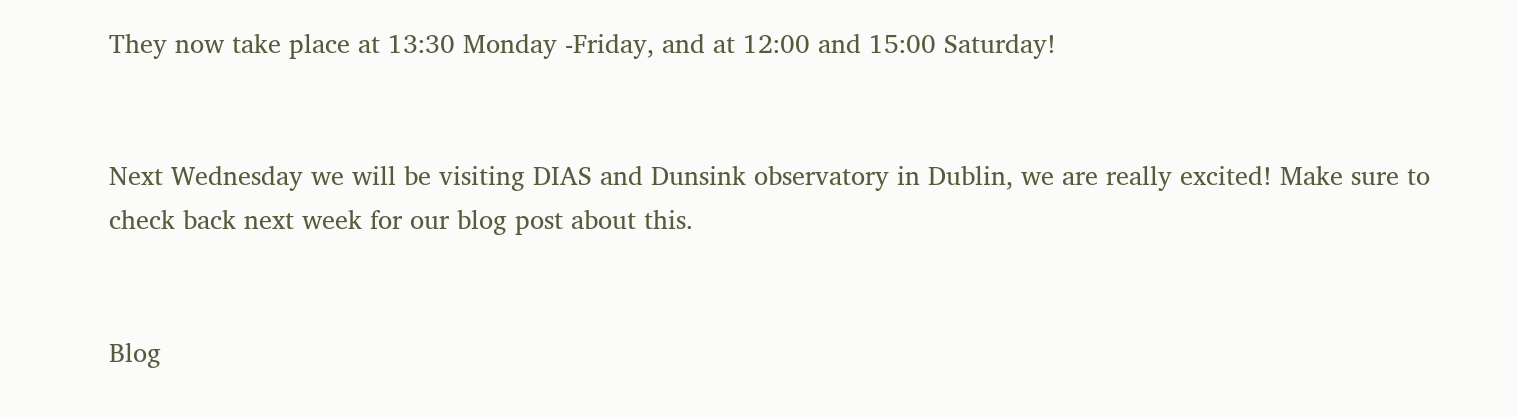They now take place at 13:30 Monday -Friday, and at 12:00 and 15:00 Saturday!


Next Wednesday we will be visiting DIAS and Dunsink observatory in Dublin, we are really excited! Make sure to check back next week for our blog post about this.


Blog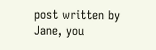post written by Jane, you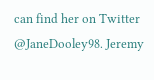can find her on Twitter @JaneDooley98. Jeremy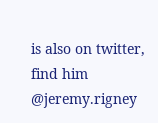is also on twitter, find him @jeremy.rigney